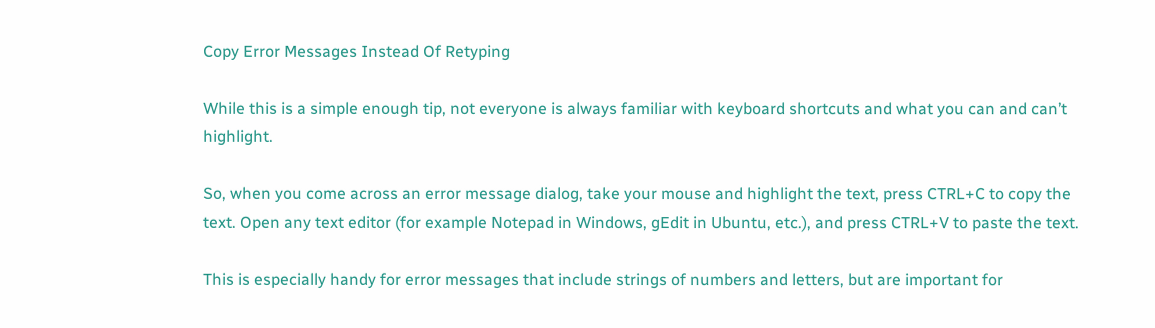Copy Error Messages Instead Of Retyping

While this is a simple enough tip, not everyone is always familiar with keyboard shortcuts and what you can and can’t highlight.

So, when you come across an error message dialog, take your mouse and highlight the text, press CTRL+C to copy the text. Open any text editor (for example Notepad in Windows, gEdit in Ubuntu, etc.), and press CTRL+V to paste the text.

This is especially handy for error messages that include strings of numbers and letters, but are important for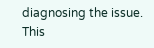diagnosing the issue. This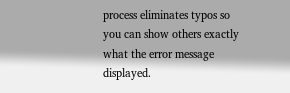process eliminates typos so you can show others exactly what the error message displayed.